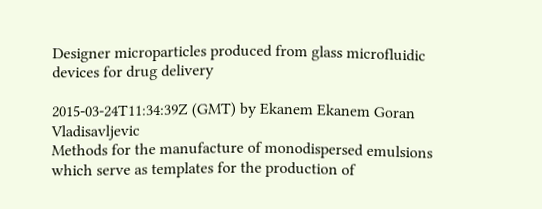Designer microparticles produced from glass microfluidic devices for drug delivery

2015-03-24T11:34:39Z (GMT) by Ekanem Ekanem Goran Vladisavljevic
Methods for the manufacture of monodispersed emulsions which serve as templates for the production of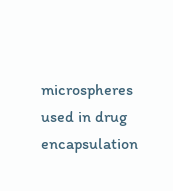microspheres used in drug encapsulation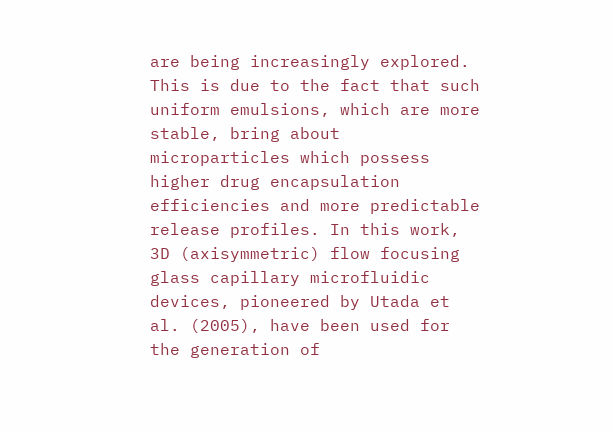are being increasingly explored. This is due to the fact that such uniform emulsions, which are more stable, bring about microparticles which possess higher drug encapsulation efficiencies and more predictable release profiles. In this work, 3D (axisymmetric) flow focusing glass capillary microfluidic devices, pioneered by Utada et al. (2005), have been used for the generation of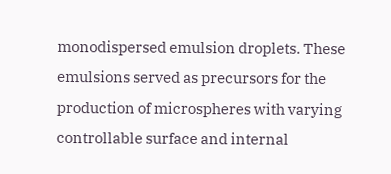monodispersed emulsion droplets. These emulsions served as precursors for the production of microspheres with varying controllable surface and internal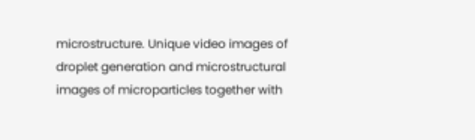microstructure. Unique video images of droplet generation and microstructural images of microparticles together with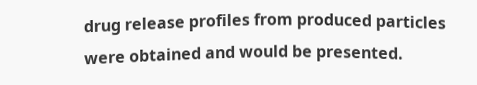drug release profiles from produced particles were obtained and would be presented.